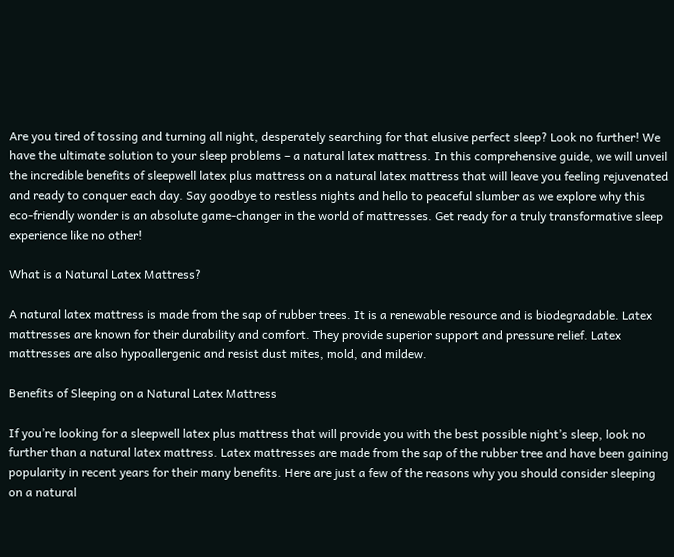Are you tired of tossing and turning all night, desperately searching for that elusive perfect sleep? Look no further! We have the ultimate solution to your sleep problems – a natural latex mattress. In this comprehensive guide, we will unveil the incredible benefits of sleepwell latex plus mattress on a natural latex mattress that will leave you feeling rejuvenated and ready to conquer each day. Say goodbye to restless nights and hello to peaceful slumber as we explore why this eco-friendly wonder is an absolute game-changer in the world of mattresses. Get ready for a truly transformative sleep experience like no other!

What is a Natural Latex Mattress?

A natural latex mattress is made from the sap of rubber trees. It is a renewable resource and is biodegradable. Latex mattresses are known for their durability and comfort. They provide superior support and pressure relief. Latex mattresses are also hypoallergenic and resist dust mites, mold, and mildew.

Benefits of Sleeping on a Natural Latex Mattress

If you’re looking for a sleepwell latex plus mattress that will provide you with the best possible night’s sleep, look no further than a natural latex mattress. Latex mattresses are made from the sap of the rubber tree and have been gaining popularity in recent years for their many benefits. Here are just a few of the reasons why you should consider sleeping on a natural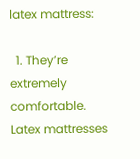latex mattress:

  1. They’re extremely comfortable. Latex mattresses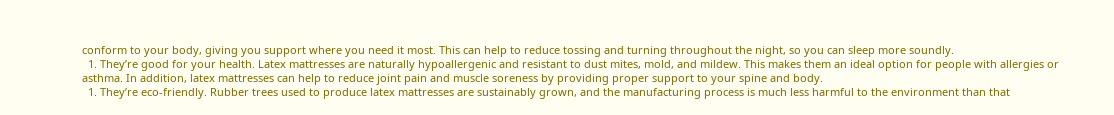conform to your body, giving you support where you need it most. This can help to reduce tossing and turning throughout the night, so you can sleep more soundly.
  1. They’re good for your health. Latex mattresses are naturally hypoallergenic and resistant to dust mites, mold, and mildew. This makes them an ideal option for people with allergies or asthma. In addition, latex mattresses can help to reduce joint pain and muscle soreness by providing proper support to your spine and body.
  1. They’re eco-friendly. Rubber trees used to produce latex mattresses are sustainably grown, and the manufacturing process is much less harmful to the environment than that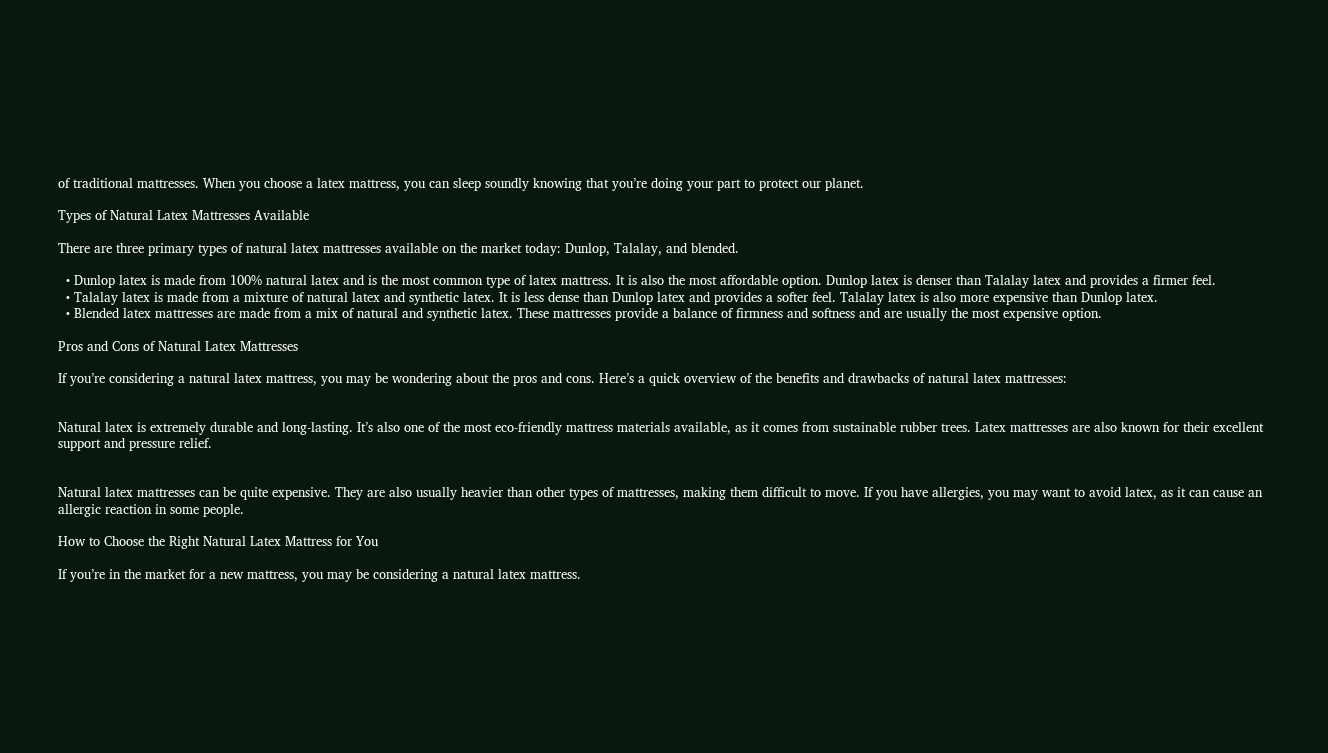of traditional mattresses. When you choose a latex mattress, you can sleep soundly knowing that you’re doing your part to protect our planet.

Types of Natural Latex Mattresses Available

There are three primary types of natural latex mattresses available on the market today: Dunlop, Talalay, and blended.

  • Dunlop latex is made from 100% natural latex and is the most common type of latex mattress. It is also the most affordable option. Dunlop latex is denser than Talalay latex and provides a firmer feel.
  • Talalay latex is made from a mixture of natural latex and synthetic latex. It is less dense than Dunlop latex and provides a softer feel. Talalay latex is also more expensive than Dunlop latex.
  • Blended latex mattresses are made from a mix of natural and synthetic latex. These mattresses provide a balance of firmness and softness and are usually the most expensive option.

Pros and Cons of Natural Latex Mattresses

If you’re considering a natural latex mattress, you may be wondering about the pros and cons. Here’s a quick overview of the benefits and drawbacks of natural latex mattresses:


Natural latex is extremely durable and long-lasting. It’s also one of the most eco-friendly mattress materials available, as it comes from sustainable rubber trees. Latex mattresses are also known for their excellent support and pressure relief.


Natural latex mattresses can be quite expensive. They are also usually heavier than other types of mattresses, making them difficult to move. If you have allergies, you may want to avoid latex, as it can cause an allergic reaction in some people.

How to Choose the Right Natural Latex Mattress for You

If you’re in the market for a new mattress, you may be considering a natural latex mattress.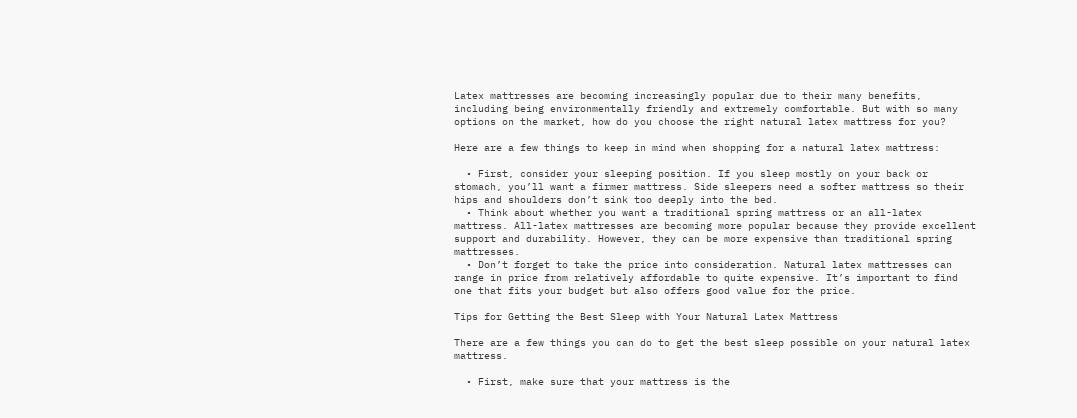Latex mattresses are becoming increasingly popular due to their many benefits, including being environmentally friendly and extremely comfortable. But with so many options on the market, how do you choose the right natural latex mattress for you?

Here are a few things to keep in mind when shopping for a natural latex mattress:

  • First, consider your sleeping position. If you sleep mostly on your back or stomach, you’ll want a firmer mattress. Side sleepers need a softer mattress so their hips and shoulders don’t sink too deeply into the bed.
  • Think about whether you want a traditional spring mattress or an all-latex mattress. All-latex mattresses are becoming more popular because they provide excellent support and durability. However, they can be more expensive than traditional spring mattresses.
  • Don’t forget to take the price into consideration. Natural latex mattresses can range in price from relatively affordable to quite expensive. It’s important to find one that fits your budget but also offers good value for the price.

Tips for Getting the Best Sleep with Your Natural Latex Mattress

There are a few things you can do to get the best sleep possible on your natural latex mattress.

  • First, make sure that your mattress is the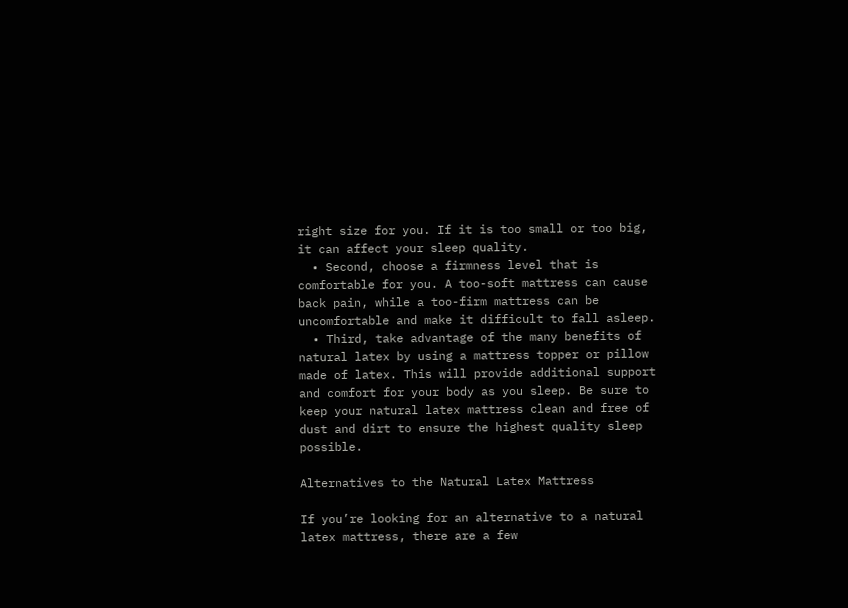right size for you. If it is too small or too big, it can affect your sleep quality.
  • Second, choose a firmness level that is comfortable for you. A too-soft mattress can cause back pain, while a too-firm mattress can be uncomfortable and make it difficult to fall asleep.
  • Third, take advantage of the many benefits of natural latex by using a mattress topper or pillow made of latex. This will provide additional support and comfort for your body as you sleep. Be sure to keep your natural latex mattress clean and free of dust and dirt to ensure the highest quality sleep possible.

Alternatives to the Natural Latex Mattress

If you’re looking for an alternative to a natural latex mattress, there are a few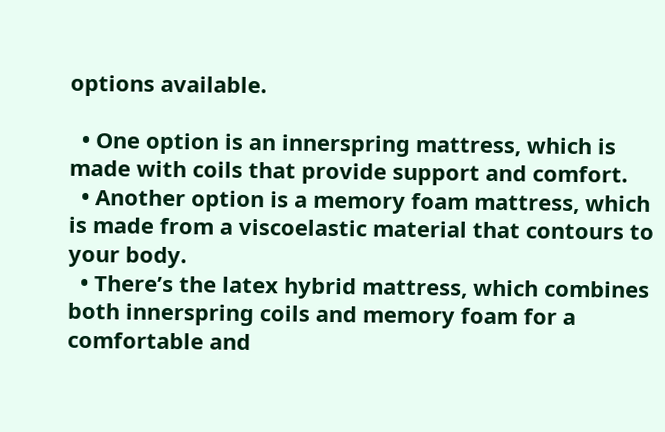options available.

  • One option is an innerspring mattress, which is made with coils that provide support and comfort.
  • Another option is a memory foam mattress, which is made from a viscoelastic material that contours to your body.
  • There’s the latex hybrid mattress, which combines both innerspring coils and memory foam for a comfortable and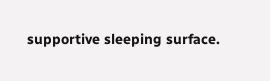supportive sleeping surface.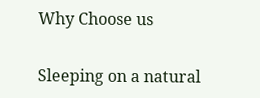Why Choose us

Sleeping on a natural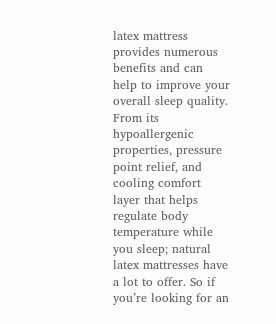latex mattress provides numerous benefits and can help to improve your overall sleep quality. From its hypoallergenic properties, pressure point relief, and cooling comfort layer that helps regulate body temperature while you sleep; natural latex mattresses have a lot to offer. So if you’re looking for an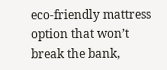eco-friendly mattress option that won’t break the bank,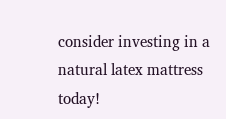consider investing in a natural latex mattress today!